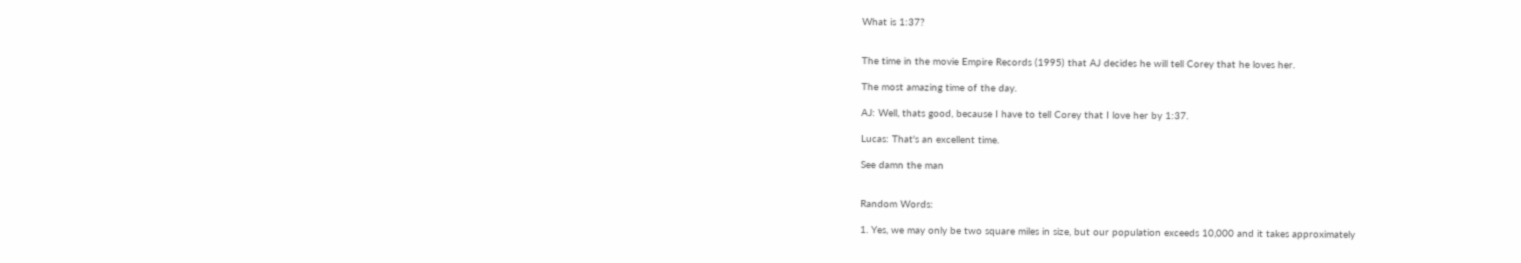What is 1:37?


The time in the movie Empire Records (1995) that AJ decides he will tell Corey that he loves her.

The most amazing time of the day.

AJ: Well, thats good, because I have to tell Corey that I love her by 1:37.

Lucas: That's an excellent time.

See damn the man


Random Words:

1. Yes, we may only be two square miles in size, but our population exceeds 10,000 and it takes approximately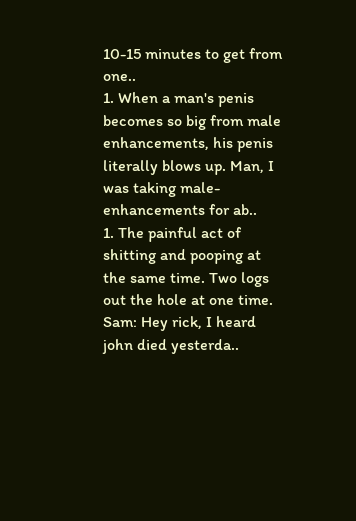10-15 minutes to get from one..
1. When a man's penis becomes so big from male enhancements, his penis literally blows up. Man, I was taking male-enhancements for ab..
1. The painful act of shitting and pooping at the same time. Two logs out the hole at one time. Sam: Hey rick, I heard john died yesterda..